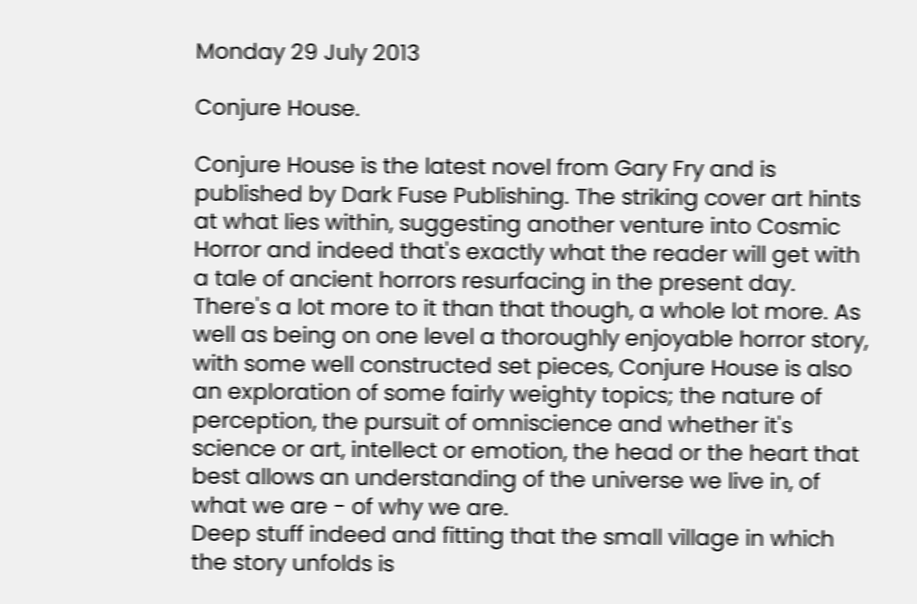Monday 29 July 2013

Conjure House.

Conjure House is the latest novel from Gary Fry and is published by Dark Fuse Publishing. The striking cover art hints at what lies within, suggesting another venture into Cosmic Horror and indeed that's exactly what the reader will get with a tale of ancient horrors resurfacing in the present day.
There's a lot more to it than that though, a whole lot more. As well as being on one level a thoroughly enjoyable horror story, with some well constructed set pieces, Conjure House is also an exploration of some fairly weighty topics; the nature of perception, the pursuit of omniscience and whether it's science or art, intellect or emotion, the head or the heart that best allows an understanding of the universe we live in, of what we are - of why we are.
Deep stuff indeed and fitting that the small village in which the story unfolds is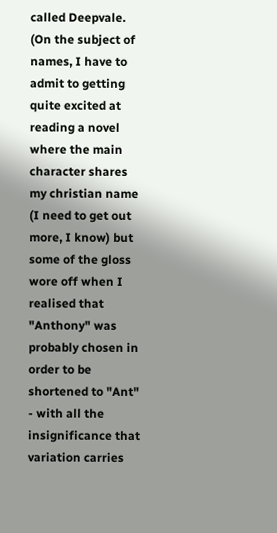called Deepvale. (On the subject of names, I have to admit to getting quite excited at reading a novel where the main character shares my christian name (I need to get out more, I know) but some of the gloss wore off when I realised that "Anthony" was probably chosen in order to be shortened to "Ant" - with all the insignificance that variation carries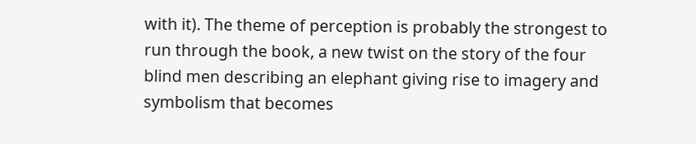with it). The theme of perception is probably the strongest to run through the book, a new twist on the story of the four blind men describing an elephant giving rise to imagery and symbolism that becomes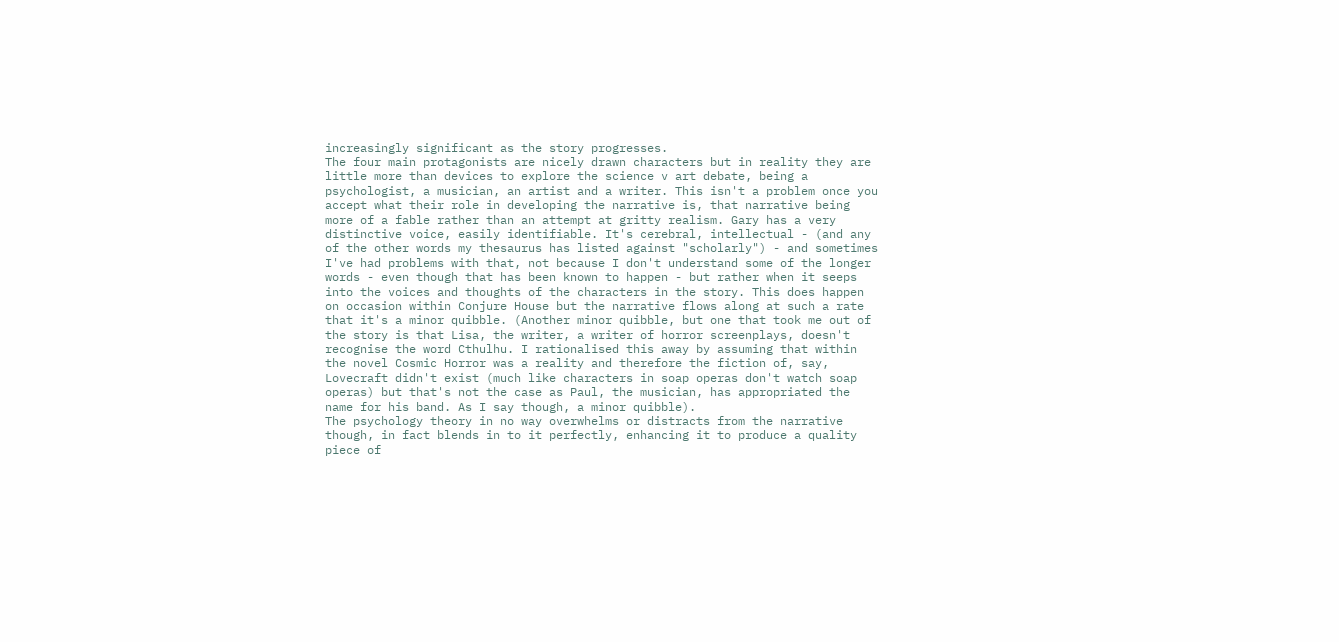increasingly significant as the story progresses.
The four main protagonists are nicely drawn characters but in reality they are little more than devices to explore the science v art debate, being a psychologist, a musician, an artist and a writer. This isn't a problem once you accept what their role in developing the narrative is, that narrative being more of a fable rather than an attempt at gritty realism. Gary has a very distinctive voice, easily identifiable. It's cerebral, intellectual - (and any of the other words my thesaurus has listed against "scholarly") - and sometimes I've had problems with that, not because I don't understand some of the longer words - even though that has been known to happen - but rather when it seeps into the voices and thoughts of the characters in the story. This does happen on occasion within Conjure House but the narrative flows along at such a rate that it's a minor quibble. (Another minor quibble, but one that took me out of the story is that Lisa, the writer, a writer of horror screenplays, doesn't recognise the word Cthulhu. I rationalised this away by assuming that within the novel Cosmic Horror was a reality and therefore the fiction of, say, Lovecraft didn't exist (much like characters in soap operas don't watch soap operas) but that's not the case as Paul, the musician, has appropriated the name for his band. As I say though, a minor quibble).
The psychology theory in no way overwhelms or distracts from the narrative though, in fact blends in to it perfectly, enhancing it to produce a quality piece of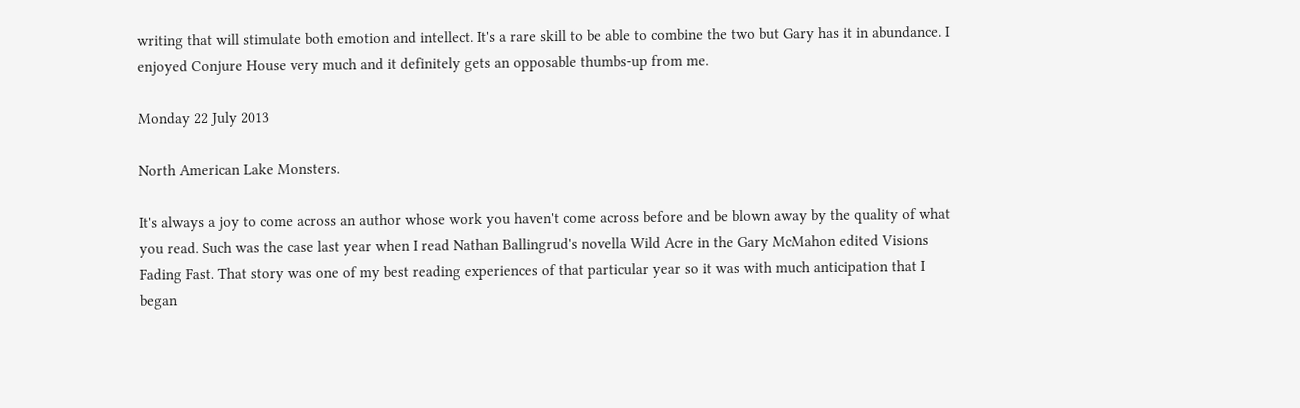writing that will stimulate both emotion and intellect. It's a rare skill to be able to combine the two but Gary has it in abundance. I enjoyed Conjure House very much and it definitely gets an opposable thumbs-up from me.

Monday 22 July 2013

North American Lake Monsters.

It's always a joy to come across an author whose work you haven't come across before and be blown away by the quality of what you read. Such was the case last year when I read Nathan Ballingrud's novella Wild Acre in the Gary McMahon edited Visions Fading Fast. That story was one of my best reading experiences of that particular year so it was with much anticipation that I began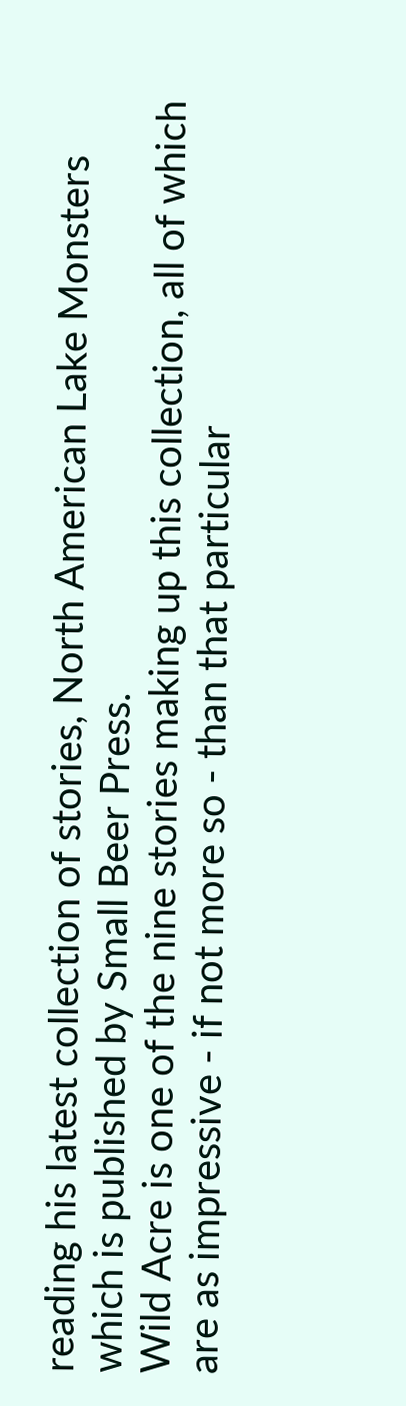reading his latest collection of stories, North American Lake Monsters which is published by Small Beer Press.
Wild Acre is one of the nine stories making up this collection, all of which are as impressive - if not more so - than that particular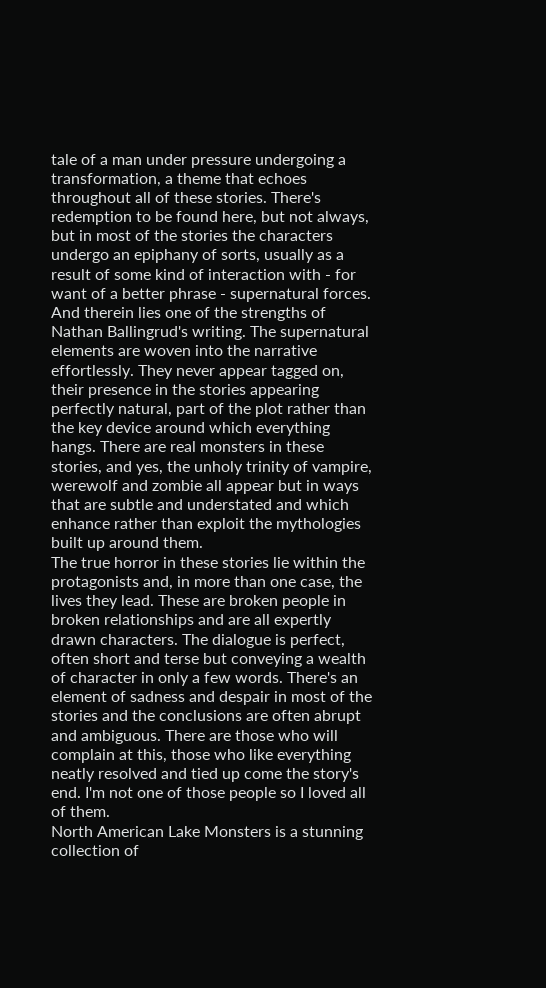tale of a man under pressure undergoing a transformation, a theme that echoes throughout all of these stories. There's redemption to be found here, but not always, but in most of the stories the characters undergo an epiphany of sorts, usually as a result of some kind of interaction with - for want of a better phrase - supernatural forces.
And therein lies one of the strengths of Nathan Ballingrud's writing. The supernatural elements are woven into the narrative effortlessly. They never appear tagged on, their presence in the stories appearing perfectly natural, part of the plot rather than the key device around which everything hangs. There are real monsters in these stories, and yes, the unholy trinity of vampire, werewolf and zombie all appear but in ways that are subtle and understated and which enhance rather than exploit the mythologies built up around them.
The true horror in these stories lie within the protagonists and, in more than one case, the lives they lead. These are broken people in broken relationships and are all expertly drawn characters. The dialogue is perfect, often short and terse but conveying a wealth of character in only a few words. There's an element of sadness and despair in most of the stories and the conclusions are often abrupt and ambiguous. There are those who will complain at this, those who like everything neatly resolved and tied up come the story's end. I'm not one of those people so I loved all of them.
North American Lake Monsters is a stunning collection of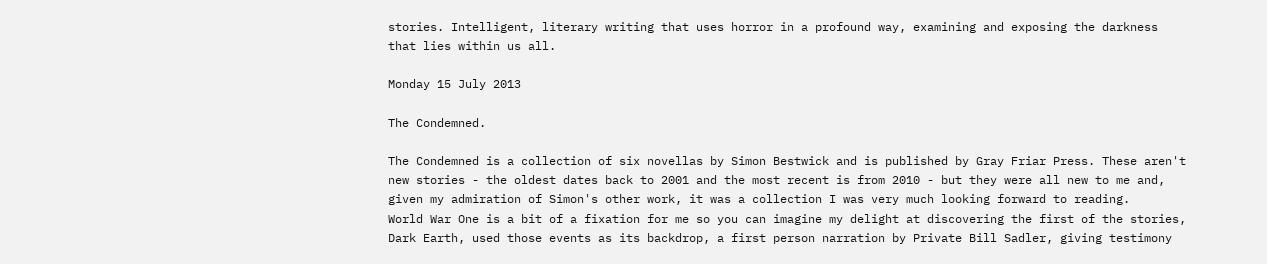stories. Intelligent, literary writing that uses horror in a profound way, examining and exposing the darkness that lies within us all.

Monday 15 July 2013

The Condemned.

The Condemned is a collection of six novellas by Simon Bestwick and is published by Gray Friar Press. These aren't new stories - the oldest dates back to 2001 and the most recent is from 2010 - but they were all new to me and, given my admiration of Simon's other work, it was a collection I was very much looking forward to reading.
World War One is a bit of a fixation for me so you can imagine my delight at discovering the first of the stories, Dark Earth, used those events as its backdrop, a first person narration by Private Bill Sadler, giving testimony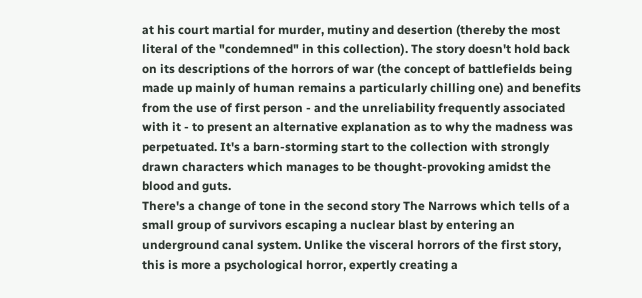at his court martial for murder, mutiny and desertion (thereby the most literal of the "condemned" in this collection). The story doesn't hold back on its descriptions of the horrors of war (the concept of battlefields being made up mainly of human remains a particularly chilling one) and benefits from the use of first person - and the unreliability frequently associated with it - to present an alternative explanation as to why the madness was perpetuated. It's a barn-storming start to the collection with strongly drawn characters which manages to be thought-provoking amidst the blood and guts.
There's a change of tone in the second story The Narrows which tells of a small group of survivors escaping a nuclear blast by entering an underground canal system. Unlike the visceral horrors of the first story, this is more a psychological horror, expertly creating a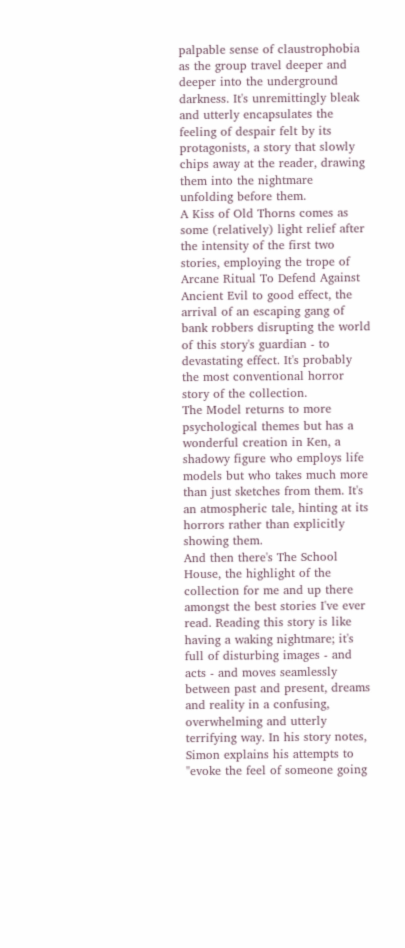palpable sense of claustrophobia as the group travel deeper and deeper into the underground darkness. It's unremittingly bleak and utterly encapsulates the feeling of despair felt by its protagonists, a story that slowly chips away at the reader, drawing them into the nightmare unfolding before them.
A Kiss of Old Thorns comes as some (relatively) light relief after the intensity of the first two stories, employing the trope of Arcane Ritual To Defend Against Ancient Evil to good effect, the arrival of an escaping gang of bank robbers disrupting the world of this story's guardian - to devastating effect. It's probably the most conventional horror story of the collection.
The Model returns to more psychological themes but has a wonderful creation in Ken, a shadowy figure who employs life models but who takes much more than just sketches from them. It's an atmospheric tale, hinting at its horrors rather than explicitly showing them.
And then there's The School House, the highlight of the collection for me and up there amongst the best stories I've ever read. Reading this story is like having a waking nightmare; it's full of disturbing images - and acts - and moves seamlessly between past and present, dreams and reality in a confusing, overwhelming and utterly terrifying way. In his story notes, Simon explains his attempts to "evoke the feel of someone going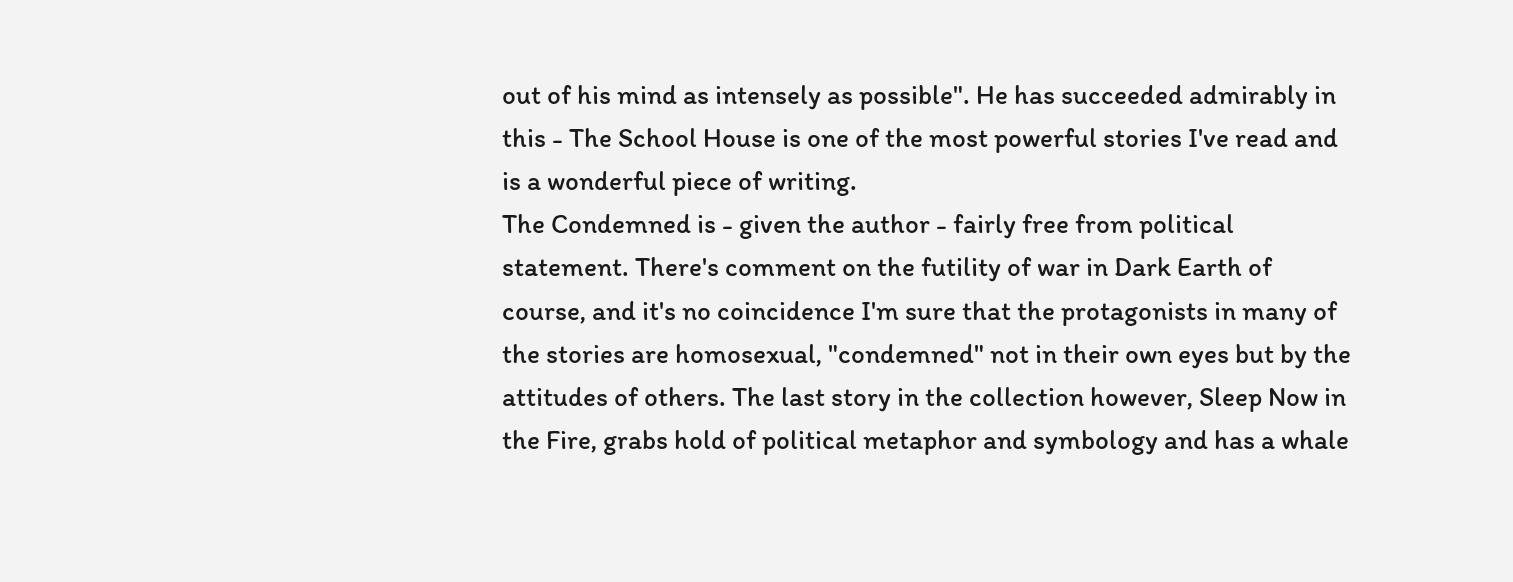out of his mind as intensely as possible". He has succeeded admirably in this - The School House is one of the most powerful stories I've read and is a wonderful piece of writing.
The Condemned is - given the author - fairly free from political statement. There's comment on the futility of war in Dark Earth of course, and it's no coincidence I'm sure that the protagonists in many of the stories are homosexual, "condemned" not in their own eyes but by the attitudes of others. The last story in the collection however, Sleep Now in the Fire, grabs hold of political metaphor and symbology and has a whale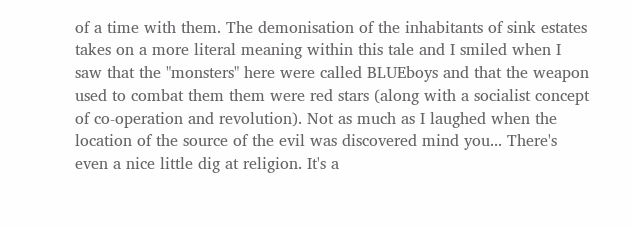of a time with them. The demonisation of the inhabitants of sink estates takes on a more literal meaning within this tale and I smiled when I saw that the "monsters" here were called BLUEboys and that the weapon used to combat them them were red stars (along with a socialist concept of co-operation and revolution). Not as much as I laughed when the location of the source of the evil was discovered mind you... There's even a nice little dig at religion. It's a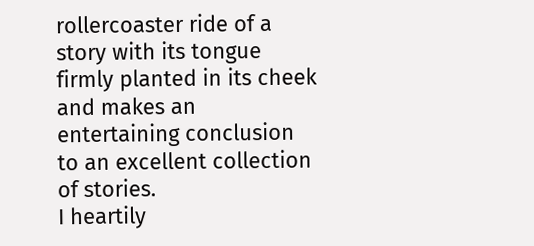rollercoaster ride of a story with its tongue firmly planted in its cheek and makes an entertaining conclusion to an excellent collection of stories.
I heartily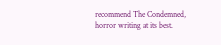recommend The Condemned, horror writing at its best.